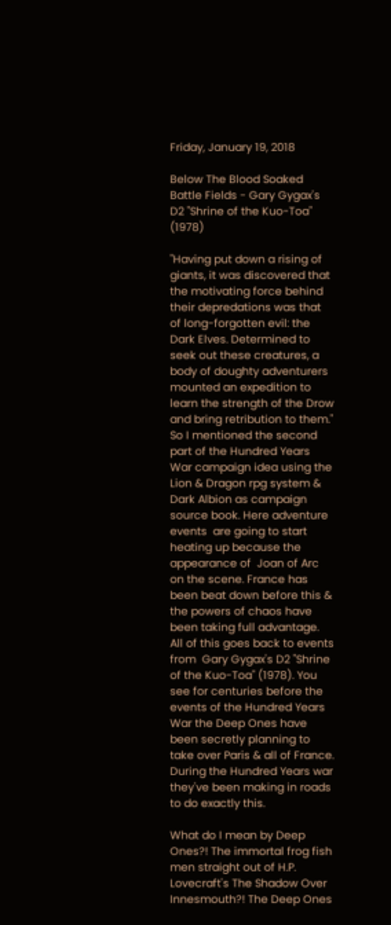Friday, January 19, 2018

Below The Blood Soaked Battle Fields - Gary Gygax's D2 "Shrine of the Kuo-Toa" (1978)

"Having put down a rising of giants, it was discovered that the motivating force behind their depredations was that of long-forgotten evil: the Dark Elves. Determined to seek out these creatures, a body of doughty adventurers mounted an expedition to learn the strength of the Drow and bring retribution to them."
So I mentioned the second part of the Hundred Years War campaign idea using the  Lion & Dragon rpg system & Dark Albion as campaign source book. Here adventure events  are going to start heating up because the appearance of  Joan of Arc on the scene. France has been beat down before this & the powers of chaos have been taking full advantage. All of this goes back to events from  Gary Gygax's D2 "Shrine of the Kuo-Toa" (1978). You see for centuries before the events of the Hundred Years War the Deep Ones have been secretly planning to take over Paris & all of France. During the Hundred Years war they've been making in roads to do exactly this.

What do I mean by Deep Ones?! The immortal frog fish men straight out of H.P. Lovecraft's The Shadow Over Innesmouth?! The Deep Ones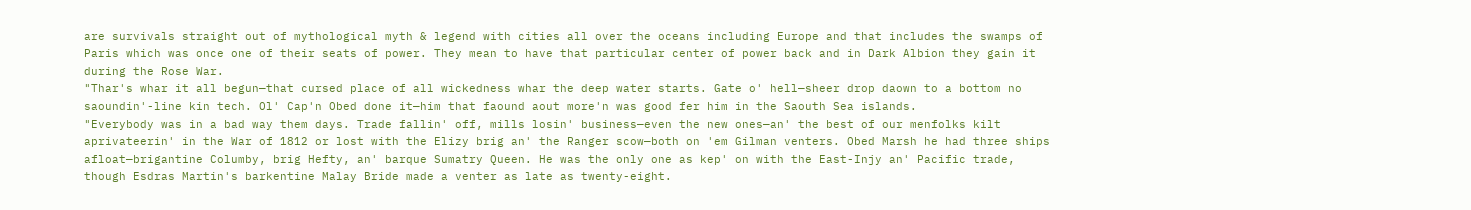are survivals straight out of mythological myth & legend with cities all over the oceans including Europe and that includes the swamps of Paris which was once one of their seats of power. They mean to have that particular center of power back and in Dark Albion they gain it during the Rose War.
"Thar's whar it all begun—that cursed place of all wickedness whar the deep water starts. Gate o' hell—sheer drop daown to a bottom no saoundin'-line kin tech. Ol' Cap'n Obed done it—him that faound aout more'n was good fer him in the Saouth Sea islands.
"Everybody was in a bad way them days. Trade fallin' off, mills losin' business—even the new ones—an' the best of our menfolks kilt aprivateerin' in the War of 1812 or lost with the Elizy brig an' the Ranger scow—both on 'em Gilman venters. Obed Marsh he had three ships afloat—brigantine Columby, brig Hefty, an' barque Sumatry Queen. He was the only one as kep' on with the East-Injy an' Pacific trade, though Esdras Martin's barkentine Malay Bride made a venter as late as twenty-eight.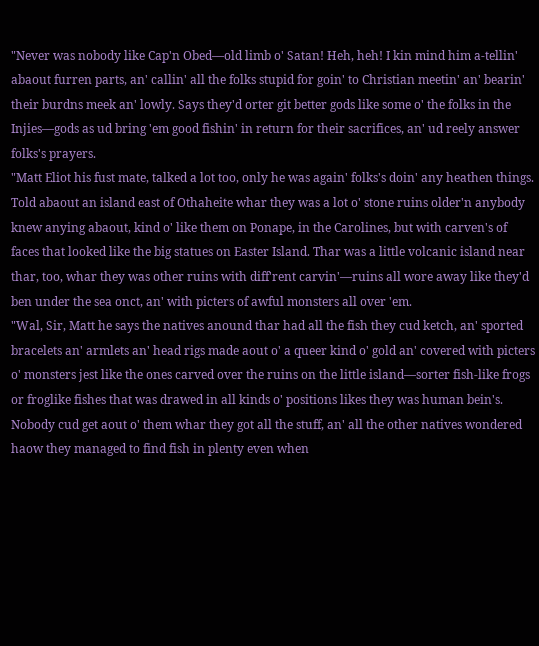"Never was nobody like Cap'n Obed—old limb o' Satan! Heh, heh! I kin mind him a-tellin' abaout furren parts, an' callin' all the folks stupid for goin' to Christian meetin' an' bearin' their burdns meek an' lowly. Says they'd orter git better gods like some o' the folks in the Injies—gods as ud bring 'em good fishin' in return for their sacrifices, an' ud reely answer folks's prayers.
"Matt Eliot his fust mate, talked a lot too, only he was again' folks's doin' any heathen things. Told abaout an island east of Othaheite whar they was a lot o' stone ruins older'n anybody knew anying abaout, kind o' like them on Ponape, in the Carolines, but with carven's of faces that looked like the big statues on Easter Island. Thar was a little volcanic island near thar, too, whar they was other ruins with diff'rent carvin'—ruins all wore away like they'd ben under the sea onct, an' with picters of awful monsters all over 'em.
"Wal, Sir, Matt he says the natives anound thar had all the fish they cud ketch, an' sported bracelets an' armlets an' head rigs made aout o' a queer kind o' gold an' covered with picters o' monsters jest like the ones carved over the ruins on the little island—sorter fish-like frogs or froglike fishes that was drawed in all kinds o' positions likes they was human bein's. Nobody cud get aout o' them whar they got all the stuff, an' all the other natives wondered haow they managed to find fish in plenty even when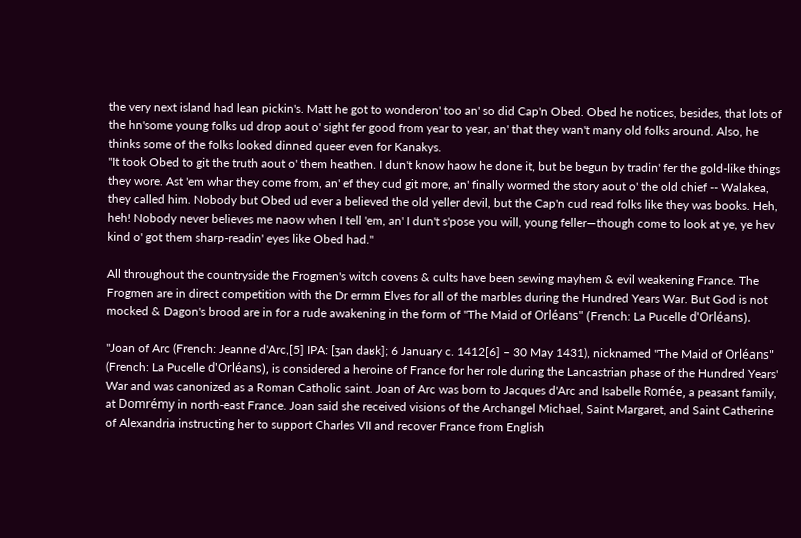the very next island had lean pickin's. Matt he got to wonderon' too an' so did Cap'n Obed. Obed he notices, besides, that lots of the hn'some young folks ud drop aout o' sight fer good from year to year, an' that they wan't many old folks around. Also, he thinks some of the folks looked dinned queer even for Kanakys.
"It took Obed to git the truth aout o' them heathen. I dun't know haow he done it, but be begun by tradin' fer the gold-like things they wore. Ast 'em whar they come from, an' ef they cud git more, an' finally wormed the story aout o' the old chief -- Walakea, they called him. Nobody but Obed ud ever a believed the old yeller devil, but the Cap'n cud read folks like they was books. Heh, heh! Nobody never believes me naow when I tell 'em, an' I dun't s'pose you will, young feller—though come to look at ye, ye hev kind o' got them sharp-readin' eyes like Obed had."

All throughout the countryside the Frogmen's witch covens & cults have been sewing mayhem & evil weakening France. The Frogmen are in direct competition with the Dr ermm Elves for all of the marbles during the Hundred Years War. But God is not mocked & Dagon's brood are in for a rude awakening in the form of "The Maid of Orléans" (French: La Pucelle d'Orléans).

"Joan of Arc (French: Jeanne d'Arc,[5] IPA: [ʒan daʁk]; 6 January c. 1412[6] – 30 May 1431), nicknamed "The Maid of Orléans" (French: La Pucelle d'Orléans), is considered a heroine of France for her role during the Lancastrian phase of the Hundred Years' War and was canonized as a Roman Catholic saint. Joan of Arc was born to Jacques d'Arc and Isabelle Romée, a peasant family, at Domrémy in north-east France. Joan said she received visions of the Archangel Michael, Saint Margaret, and Saint Catherine of Alexandria instructing her to support Charles VII and recover France from English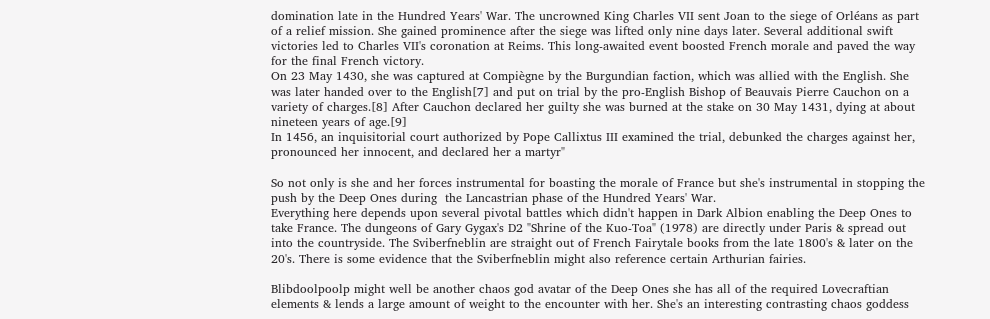domination late in the Hundred Years' War. The uncrowned King Charles VII sent Joan to the siege of Orléans as part of a relief mission. She gained prominence after the siege was lifted only nine days later. Several additional swift victories led to Charles VII's coronation at Reims. This long-awaited event boosted French morale and paved the way for the final French victory.
On 23 May 1430, she was captured at Compiègne by the Burgundian faction, which was allied with the English. She was later handed over to the English[7] and put on trial by the pro-English Bishop of Beauvais Pierre Cauchon on a variety of charges.[8] After Cauchon declared her guilty she was burned at the stake on 30 May 1431, dying at about nineteen years of age.[9]
In 1456, an inquisitorial court authorized by Pope Callixtus III examined the trial, debunked the charges against her, pronounced her innocent, and declared her a martyr"

So not only is she and her forces instrumental for boasting the morale of France but she's instrumental in stopping the push by the Deep Ones during  the Lancastrian phase of the Hundred Years' War.
Everything here depends upon several pivotal battles which didn't happen in Dark Albion enabling the Deep Ones to take France. The dungeons of Gary Gygax's D2 "Shrine of the Kuo-Toa" (1978) are directly under Paris & spread out into the countryside. The Sviberfneblin are straight out of French Fairytale books from the late 1800's & later on the 20's. There is some evidence that the Sviberfneblin might also reference certain Arthurian fairies.

Blibdoolpoolp might well be another chaos god avatar of the Deep Ones she has all of the required Lovecraftian elements & lends a large amount of weight to the encounter with her. She's an interesting contrasting chaos goddess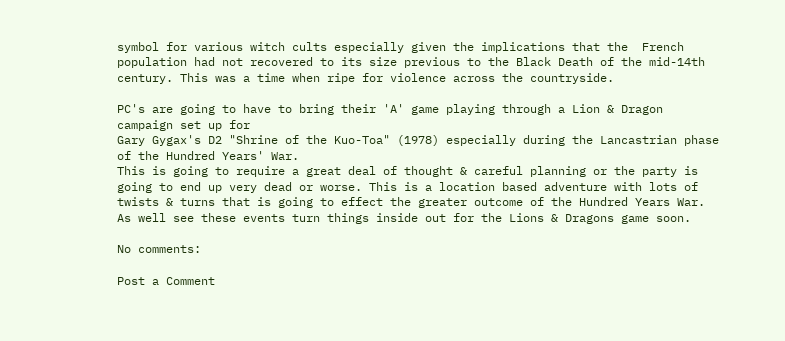symbol for various witch cults especially given the implications that the  French population had not recovered to its size previous to the Black Death of the mid-14th century. This was a time when ripe for violence across the countryside.

PC's are going to have to bring their 'A' game playing through a Lion & Dragon campaign set up for
Gary Gygax's D2 "Shrine of the Kuo-Toa" (1978) especially during the Lancastrian phase of the Hundred Years' War.
This is going to require a great deal of thought & careful planning or the party is going to end up very dead or worse. This is a location based adventure with lots of twists & turns that is going to effect the greater outcome of the Hundred Years War. As well see these events turn things inside out for the Lions & Dragons game soon.

No comments:

Post a Comment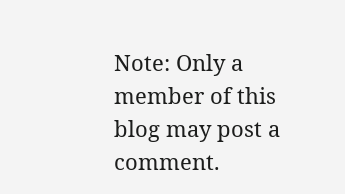Note: Only a member of this blog may post a comment.